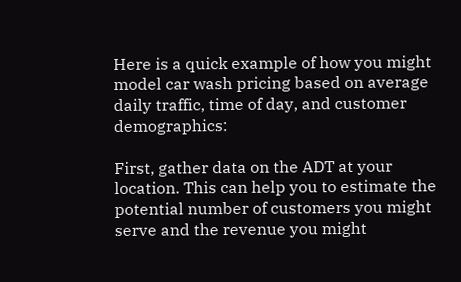Here is a quick example of how you might model car wash pricing based on average daily traffic, time of day, and customer demographics:

First, gather data on the ADT at your location. This can help you to estimate the potential number of customers you might serve and the revenue you might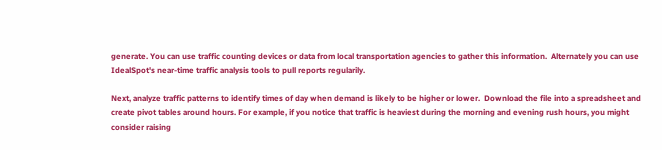generate. You can use traffic counting devices or data from local transportation agencies to gather this information.  Alternately you can use IdealSpot's near-time traffic analysis tools to pull reports regularily.

Next, analyze traffic patterns to identify times of day when demand is likely to be higher or lower.  Download the file into a spreadsheet and create pivot tables around hours. For example, if you notice that traffic is heaviest during the morning and evening rush hours, you might consider raising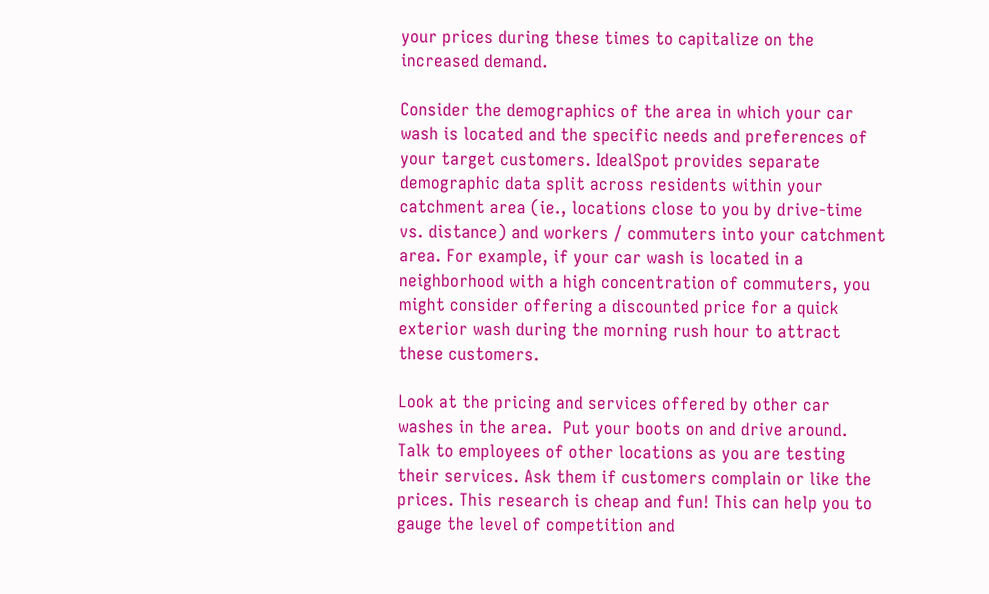your prices during these times to capitalize on the increased demand.

Consider the demographics of the area in which your car wash is located and the specific needs and preferences of your target customers. IdealSpot provides separate demographic data split across residents within your catchment area (ie., locations close to you by drive-time vs. distance) and workers / commuters into your catchment area. For example, if your car wash is located in a neighborhood with a high concentration of commuters, you might consider offering a discounted price for a quick exterior wash during the morning rush hour to attract these customers.

Look at the pricing and services offered by other car washes in the area.  Put your boots on and drive around.  Talk to employees of other locations as you are testing their services. Ask them if customers complain or like the prices. This research is cheap and fun! This can help you to gauge the level of competition and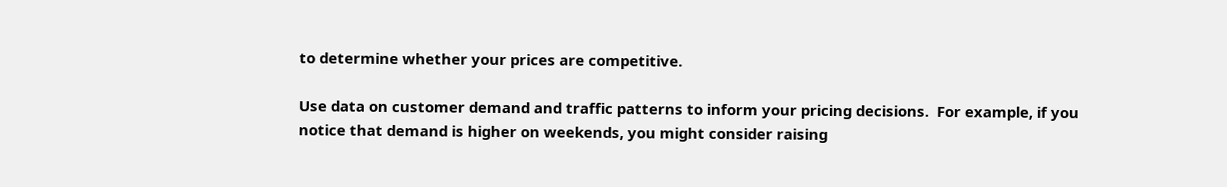to determine whether your prices are competitive.

Use data on customer demand and traffic patterns to inform your pricing decisions.  For example, if you notice that demand is higher on weekends, you might consider raising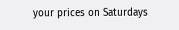your prices on Saturdays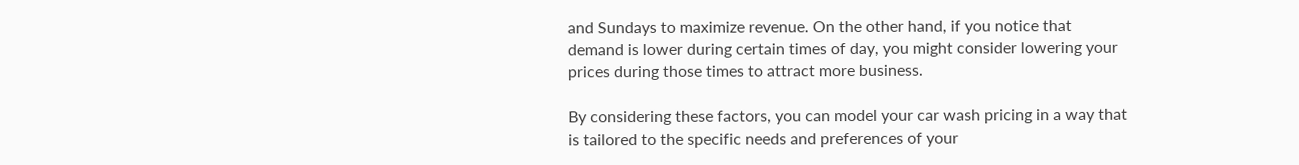and Sundays to maximize revenue. On the other hand, if you notice that demand is lower during certain times of day, you might consider lowering your prices during those times to attract more business.

By considering these factors, you can model your car wash pricing in a way that is tailored to the specific needs and preferences of your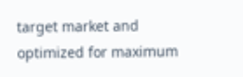target market and optimized for maximum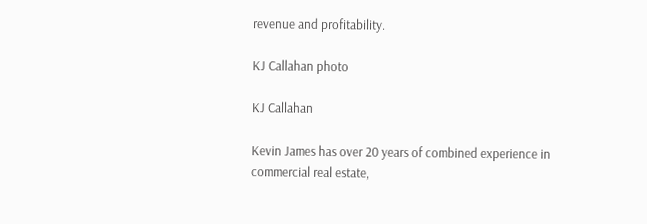revenue and profitability.

KJ Callahan photo

KJ Callahan

Kevin James has over 20 years of combined experience in commercial real estate,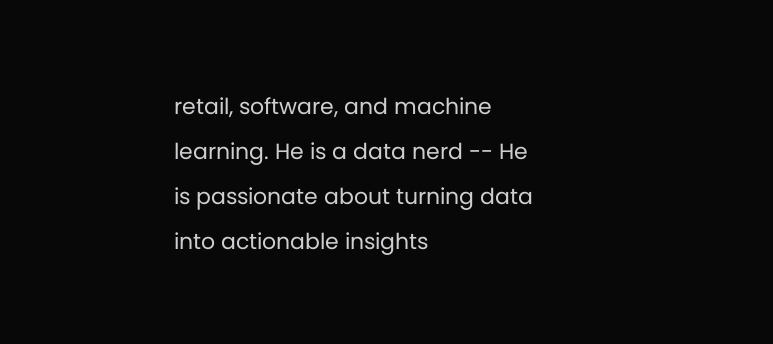retail, software, and machine learning. He is a data nerd -- He is passionate about turning data into actionable insights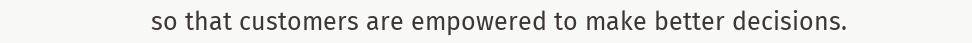so that customers are empowered to make better decisions.